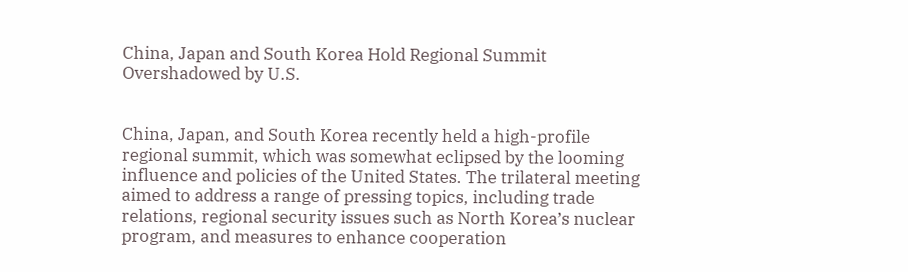China, Japan and South Korea Hold Regional Summit Overshadowed by U.S.


China, Japan, and South Korea recently held a high-profile regional summit, which was somewhat eclipsed by the looming influence and policies of the United States. The trilateral meeting aimed to address a range of pressing topics, including trade relations, regional security issues such as North Korea’s nuclear program, and measures to enhance cooperation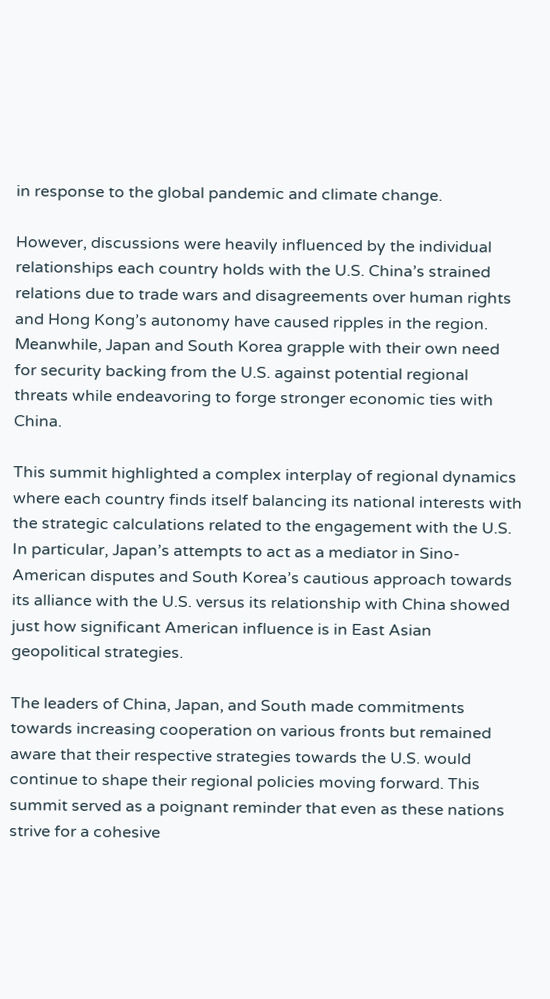in response to the global pandemic and climate change.

However, discussions were heavily influenced by the individual relationships each country holds with the U.S. China’s strained relations due to trade wars and disagreements over human rights and Hong Kong’s autonomy have caused ripples in the region. Meanwhile, Japan and South Korea grapple with their own need for security backing from the U.S. against potential regional threats while endeavoring to forge stronger economic ties with China.

This summit highlighted a complex interplay of regional dynamics where each country finds itself balancing its national interests with the strategic calculations related to the engagement with the U.S. In particular, Japan’s attempts to act as a mediator in Sino-American disputes and South Korea’s cautious approach towards its alliance with the U.S. versus its relationship with China showed just how significant American influence is in East Asian geopolitical strategies.

The leaders of China, Japan, and South made commitments towards increasing cooperation on various fronts but remained aware that their respective strategies towards the U.S. would continue to shape their regional policies moving forward. This summit served as a poignant reminder that even as these nations strive for a cohesive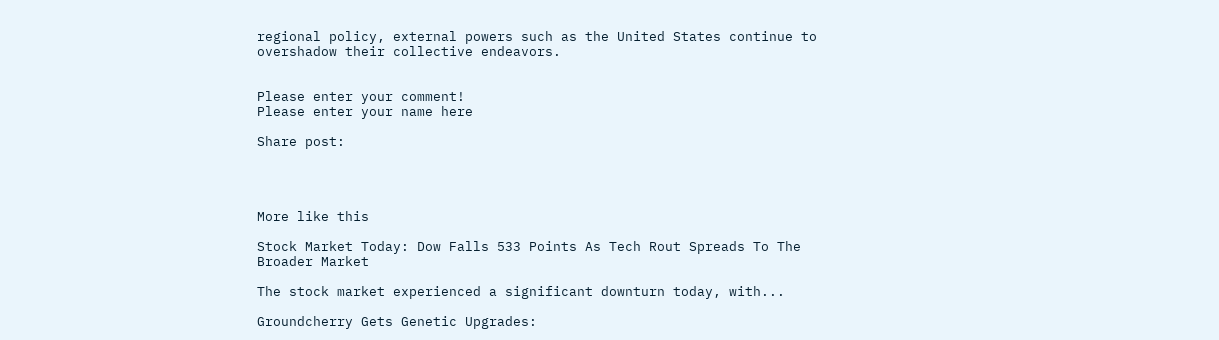regional policy, external powers such as the United States continue to overshadow their collective endeavors.


Please enter your comment!
Please enter your name here

Share post:




More like this

Stock Market Today: Dow Falls 533 Points As Tech Rout Spreads To The Broader Market

The stock market experienced a significant downturn today, with...

Groundcherry Gets Genetic Upgrades: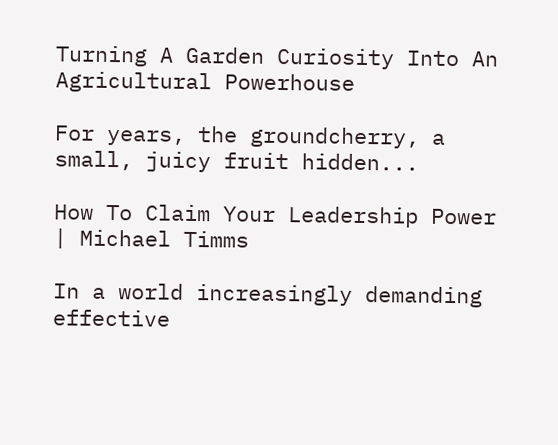Turning A Garden Curiosity Into An Agricultural Powerhouse

For years, the groundcherry, a small, juicy fruit hidden...

How To Claim Your Leadership Power | Michael Timms

In a world increasingly demanding effective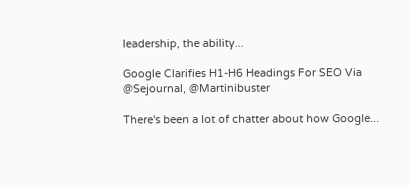leadership, the ability...

Google Clarifies H1-H6 Headings For SEO Via @Sejournal, @Martinibuster

There's been a lot of chatter about how Google...